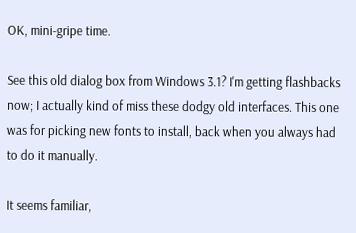OK, mini-gripe time.

See this old dialog box from Windows 3.1? I'm getting flashbacks now; I actually kind of miss these dodgy old interfaces. This one was for picking new fonts to install, back when you always had to do it manually.

It seems familiar,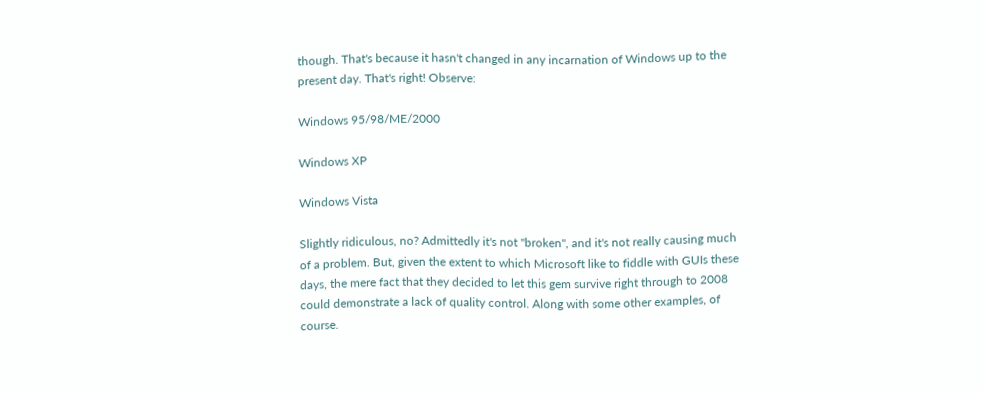though. That's because it hasn't changed in any incarnation of Windows up to the present day. That's right! Observe:

Windows 95/98/ME/2000

Windows XP

Windows Vista

Slightly ridiculous, no? Admittedly it's not "broken", and it's not really causing much of a problem. But, given the extent to which Microsoft like to fiddle with GUIs these days, the mere fact that they decided to let this gem survive right through to 2008 could demonstrate a lack of quality control. Along with some other examples, of course.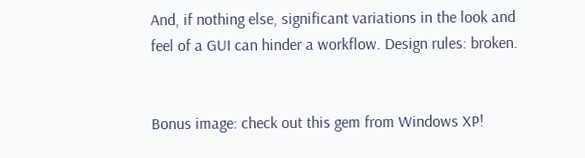And, if nothing else, significant variations in the look and feel of a GUI can hinder a workflow. Design rules: broken.


Bonus image: check out this gem from Windows XP!